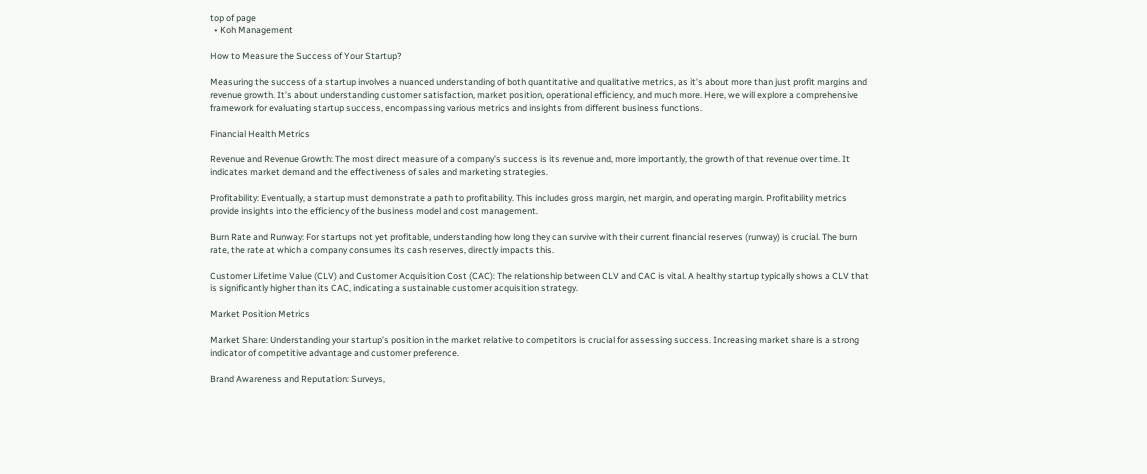top of page
  • Koh Management

How to Measure the Success of Your Startup?

Measuring the success of a startup involves a nuanced understanding of both quantitative and qualitative metrics, as it’s about more than just profit margins and revenue growth. It’s about understanding customer satisfaction, market position, operational efficiency, and much more. Here, we will explore a comprehensive framework for evaluating startup success, encompassing various metrics and insights from different business functions.

Financial Health Metrics

Revenue and Revenue Growth: The most direct measure of a company’s success is its revenue and, more importantly, the growth of that revenue over time. It indicates market demand and the effectiveness of sales and marketing strategies.

Profitability: Eventually, a startup must demonstrate a path to profitability. This includes gross margin, net margin, and operating margin. Profitability metrics provide insights into the efficiency of the business model and cost management.

Burn Rate and Runway: For startups not yet profitable, understanding how long they can survive with their current financial reserves (runway) is crucial. The burn rate, the rate at which a company consumes its cash reserves, directly impacts this.

Customer Lifetime Value (CLV) and Customer Acquisition Cost (CAC): The relationship between CLV and CAC is vital. A healthy startup typically shows a CLV that is significantly higher than its CAC, indicating a sustainable customer acquisition strategy.

Market Position Metrics

Market Share: Understanding your startup’s position in the market relative to competitors is crucial for assessing success. Increasing market share is a strong indicator of competitive advantage and customer preference.

Brand Awareness and Reputation: Surveys,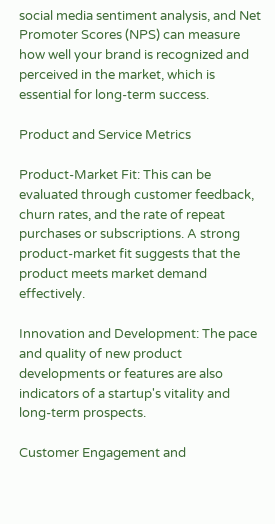social media sentiment analysis, and Net Promoter Scores (NPS) can measure how well your brand is recognized and perceived in the market, which is essential for long-term success.

Product and Service Metrics

Product-Market Fit: This can be evaluated through customer feedback, churn rates, and the rate of repeat purchases or subscriptions. A strong product-market fit suggests that the product meets market demand effectively.

Innovation and Development: The pace and quality of new product developments or features are also indicators of a startup's vitality and long-term prospects.

Customer Engagement and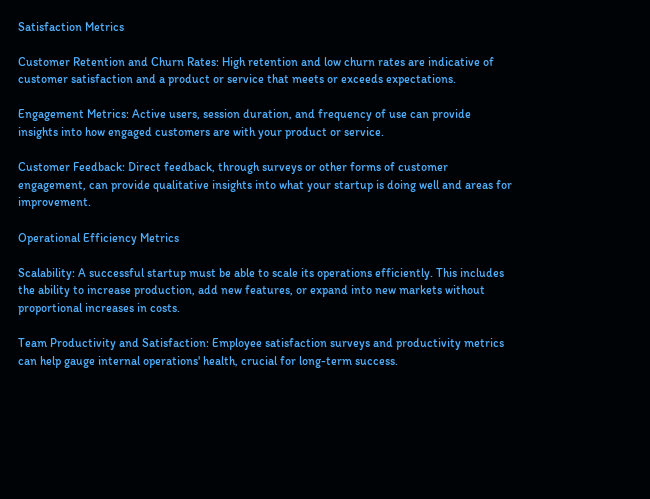Satisfaction Metrics

Customer Retention and Churn Rates: High retention and low churn rates are indicative of customer satisfaction and a product or service that meets or exceeds expectations.

Engagement Metrics: Active users, session duration, and frequency of use can provide insights into how engaged customers are with your product or service.

Customer Feedback: Direct feedback, through surveys or other forms of customer engagement, can provide qualitative insights into what your startup is doing well and areas for improvement.

Operational Efficiency Metrics

Scalability: A successful startup must be able to scale its operations efficiently. This includes the ability to increase production, add new features, or expand into new markets without proportional increases in costs.

Team Productivity and Satisfaction: Employee satisfaction surveys and productivity metrics can help gauge internal operations' health, crucial for long-term success.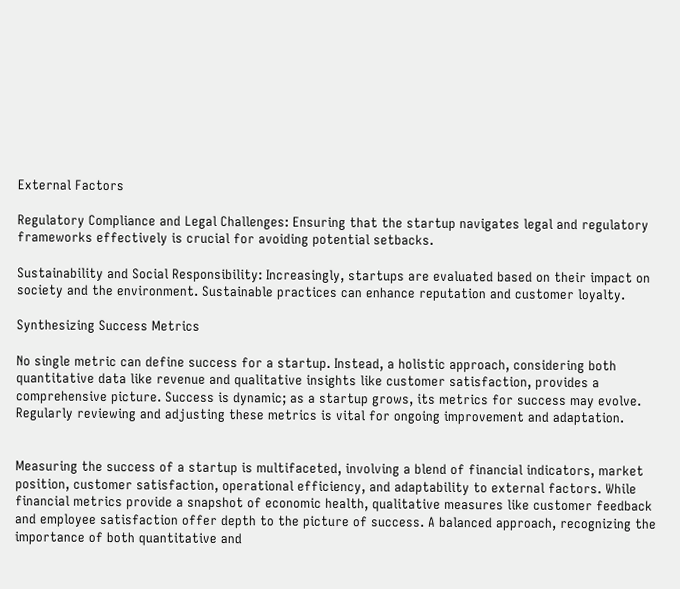External Factors

Regulatory Compliance and Legal Challenges: Ensuring that the startup navigates legal and regulatory frameworks effectively is crucial for avoiding potential setbacks.

Sustainability and Social Responsibility: Increasingly, startups are evaluated based on their impact on society and the environment. Sustainable practices can enhance reputation and customer loyalty.

Synthesizing Success Metrics

No single metric can define success for a startup. Instead, a holistic approach, considering both quantitative data like revenue and qualitative insights like customer satisfaction, provides a comprehensive picture. Success is dynamic; as a startup grows, its metrics for success may evolve. Regularly reviewing and adjusting these metrics is vital for ongoing improvement and adaptation.


Measuring the success of a startup is multifaceted, involving a blend of financial indicators, market position, customer satisfaction, operational efficiency, and adaptability to external factors. While financial metrics provide a snapshot of economic health, qualitative measures like customer feedback and employee satisfaction offer depth to the picture of success. A balanced approach, recognizing the importance of both quantitative and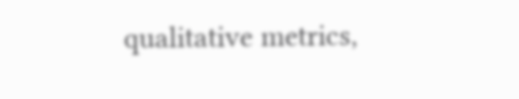qualitative metrics,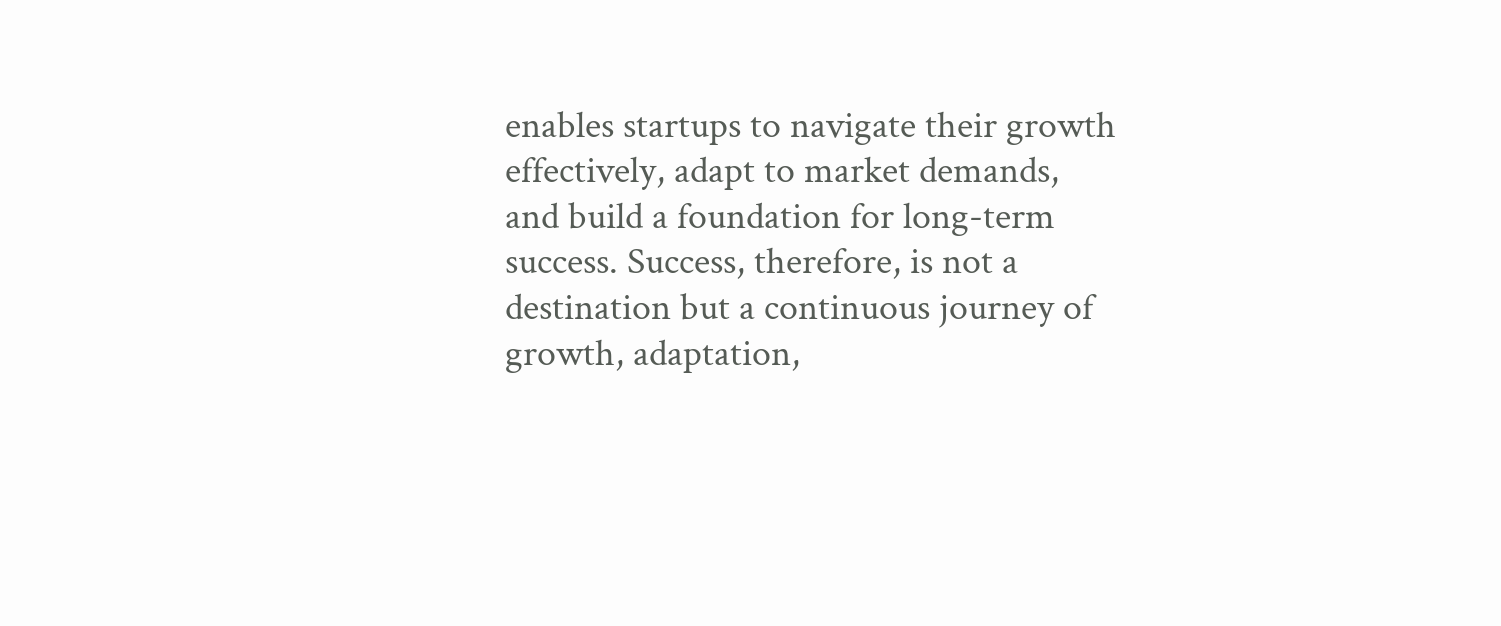enables startups to navigate their growth effectively, adapt to market demands, and build a foundation for long-term success. Success, therefore, is not a destination but a continuous journey of growth, adaptation,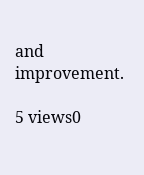and improvement.

5 views0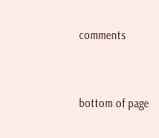comments


bottom of page